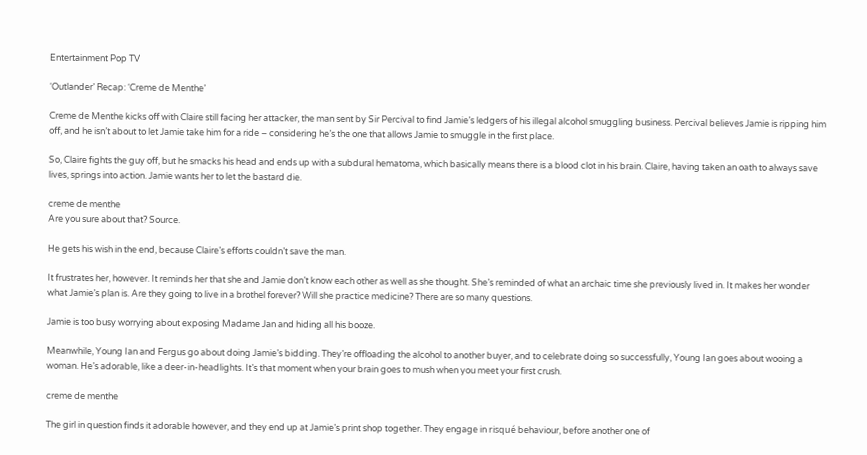Entertainment Pop TV

‘Outlander’ Recap: ‘Creme de Menthe’

Creme de Menthe kicks off with Claire still facing her attacker, the man sent by Sir Percival to find Jamie’s ledgers of his illegal alcohol smuggling business. Percival believes Jamie is ripping him off, and he isn’t about to let Jamie take him for a ride – considering he’s the one that allows Jamie to smuggle in the first place.

So, Claire fights the guy off, but he smacks his head and ends up with a subdural hematoma, which basically means there is a blood clot in his brain. Claire, having taken an oath to always save lives, springs into action. Jamie wants her to let the bastard die.

creme de menthe
Are you sure about that? Source.

He gets his wish in the end, because Claire’s efforts couldn’t save the man.

It frustrates her, however. It reminds her that she and Jamie don’t know each other as well as she thought. She’s reminded of what an archaic time she previously lived in. It makes her wonder what Jamie’s plan is. Are they going to live in a brothel forever? Will she practice medicine? There are so many questions.

Jamie is too busy worrying about exposing Madame Jan and hiding all his booze.

Meanwhile, Young Ian and Fergus go about doing Jamie’s bidding. They’re offloading the alcohol to another buyer, and to celebrate doing so successfully, Young Ian goes about wooing a woman. He’s adorable, like a deer-in-headlights. It’s that moment when your brain goes to mush when you meet your first crush.

creme de menthe

The girl in question finds it adorable however, and they end up at Jamie’s print shop together. They engage in risqué behaviour, before another one of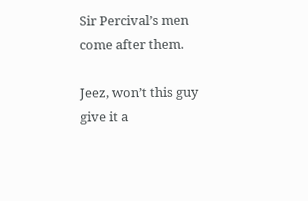Sir Percival’s men come after them.

Jeez, won’t this guy give it a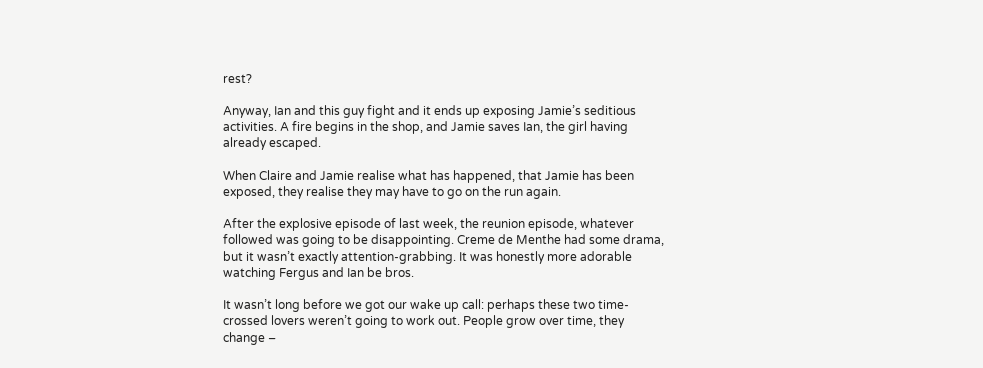rest?

Anyway, Ian and this guy fight and it ends up exposing Jamie’s seditious activities. A fire begins in the shop, and Jamie saves Ian, the girl having already escaped.

When Claire and Jamie realise what has happened, that Jamie has been exposed, they realise they may have to go on the run again.

After the explosive episode of last week, the reunion episode, whatever followed was going to be disappointing. Creme de Menthe had some drama, but it wasn’t exactly attention-grabbing. It was honestly more adorable watching Fergus and Ian be bros.

It wasn’t long before we got our wake up call: perhaps these two time-crossed lovers weren’t going to work out. People grow over time, they change –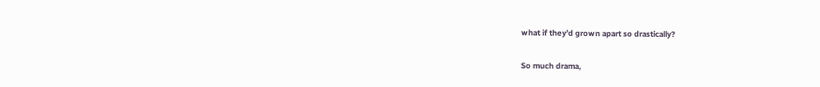what if they’d grown apart so drastically?

So much drama,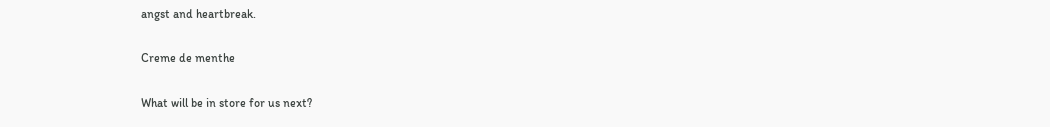angst and heartbreak.

Creme de menthe

What will be in store for us next?